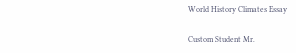World History Climates Essay

Custom Student Mr.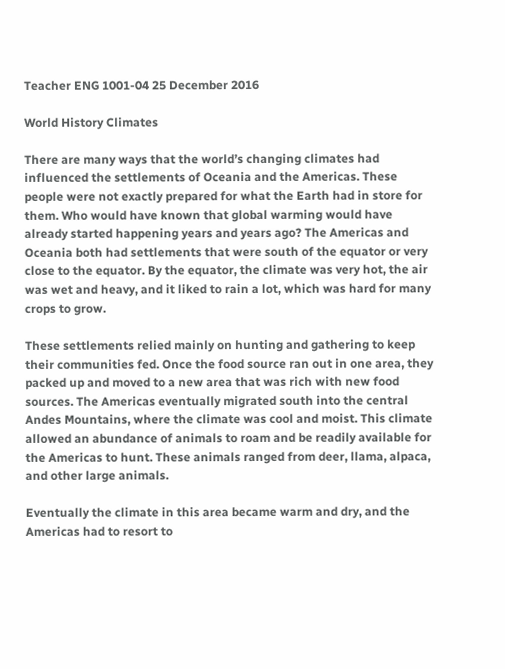Teacher ENG 1001-04 25 December 2016

World History Climates

There are many ways that the world’s changing climates had influenced the settlements of Oceania and the Americas. These people were not exactly prepared for what the Earth had in store for them. Who would have known that global warming would have already started happening years and years ago? The Americas and Oceania both had settlements that were south of the equator or very close to the equator. By the equator, the climate was very hot, the air was wet and heavy, and it liked to rain a lot, which was hard for many crops to grow.

These settlements relied mainly on hunting and gathering to keep their communities fed. Once the food source ran out in one area, they packed up and moved to a new area that was rich with new food sources. The Americas eventually migrated south into the central Andes Mountains, where the climate was cool and moist. This climate allowed an abundance of animals to roam and be readily available for the Americas to hunt. These animals ranged from deer, llama, alpaca, and other large animals.

Eventually the climate in this area became warm and dry, and the Americas had to resort to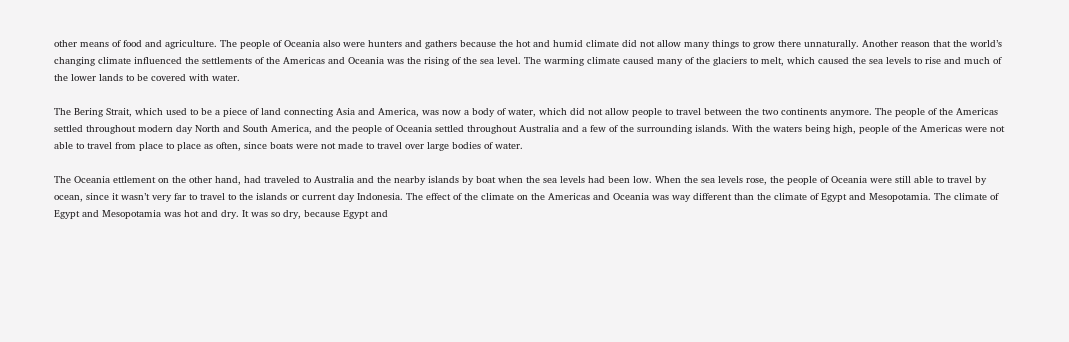other means of food and agriculture. The people of Oceania also were hunters and gathers because the hot and humid climate did not allow many things to grow there unnaturally. Another reason that the world’s changing climate influenced the settlements of the Americas and Oceania was the rising of the sea level. The warming climate caused many of the glaciers to melt, which caused the sea levels to rise and much of the lower lands to be covered with water.

The Bering Strait, which used to be a piece of land connecting Asia and America, was now a body of water, which did not allow people to travel between the two continents anymore. The people of the Americas settled throughout modern day North and South America, and the people of Oceania settled throughout Australia and a few of the surrounding islands. With the waters being high, people of the Americas were not able to travel from place to place as often, since boats were not made to travel over large bodies of water.

The Oceania ettlement on the other hand, had traveled to Australia and the nearby islands by boat when the sea levels had been low. When the sea levels rose, the people of Oceania were still able to travel by ocean, since it wasn’t very far to travel to the islands or current day Indonesia. The effect of the climate on the Americas and Oceania was way different than the climate of Egypt and Mesopotamia. The climate of Egypt and Mesopotamia was hot and dry. It was so dry, because Egypt and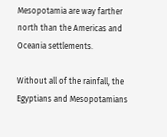Mesopotamia are way farther north than the Americas and Oceania settlements.

Without all of the rainfall, the Egyptians and Mesopotamians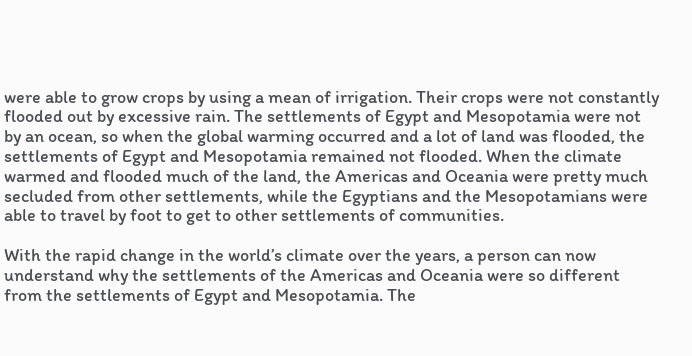were able to grow crops by using a mean of irrigation. Their crops were not constantly flooded out by excessive rain. The settlements of Egypt and Mesopotamia were not by an ocean, so when the global warming occurred and a lot of land was flooded, the settlements of Egypt and Mesopotamia remained not flooded. When the climate warmed and flooded much of the land, the Americas and Oceania were pretty much secluded from other settlements, while the Egyptians and the Mesopotamians were able to travel by foot to get to other settlements of communities.

With the rapid change in the world’s climate over the years, a person can now understand why the settlements of the Americas and Oceania were so different from the settlements of Egypt and Mesopotamia. The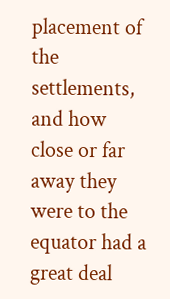placement of the settlements, and how close or far away they were to the equator had a great deal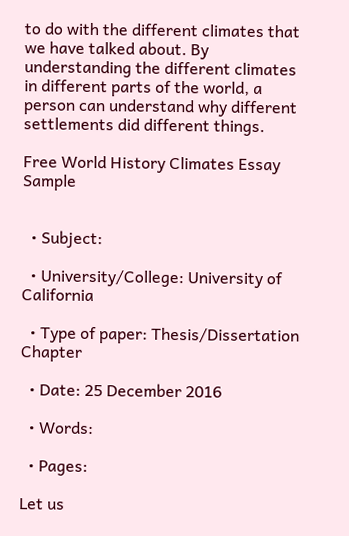to do with the different climates that we have talked about. By understanding the different climates in different parts of the world, a person can understand why different settlements did different things.

Free World History Climates Essay Sample


  • Subject:

  • University/College: University of California

  • Type of paper: Thesis/Dissertation Chapter

  • Date: 25 December 2016

  • Words:

  • Pages:

Let us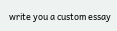write you a custom essay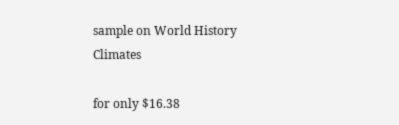sample on World History Climates

for only $16.38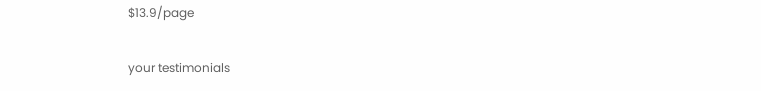$13.9/page

your testimonials